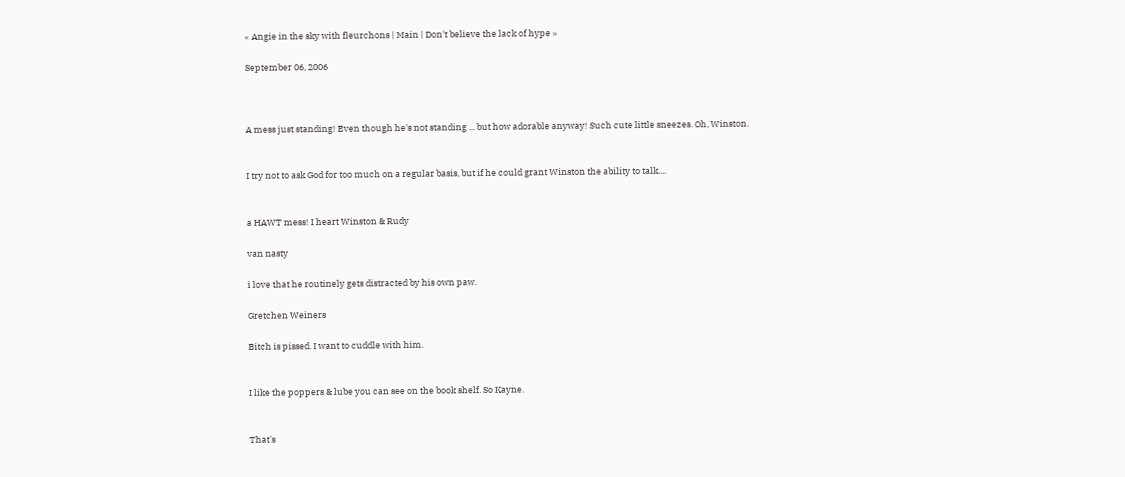« Angie in the sky with fleurchons | Main | Don't believe the lack of hype »

September 06, 2006



A mess just standing! Even though he's not standing ... but how adorable anyway! Such cute little sneezes. Oh, Winston.


I try not to ask God for too much on a regular basis, but if he could grant Winston the ability to talk....


a HAWT mess! I heart Winston & Rudy

van nasty

i love that he routinely gets distracted by his own paw.

Gretchen Weiners

Bitch is pissed. I want to cuddle with him.


I like the poppers & lube you can see on the book shelf. So Kayne.


That's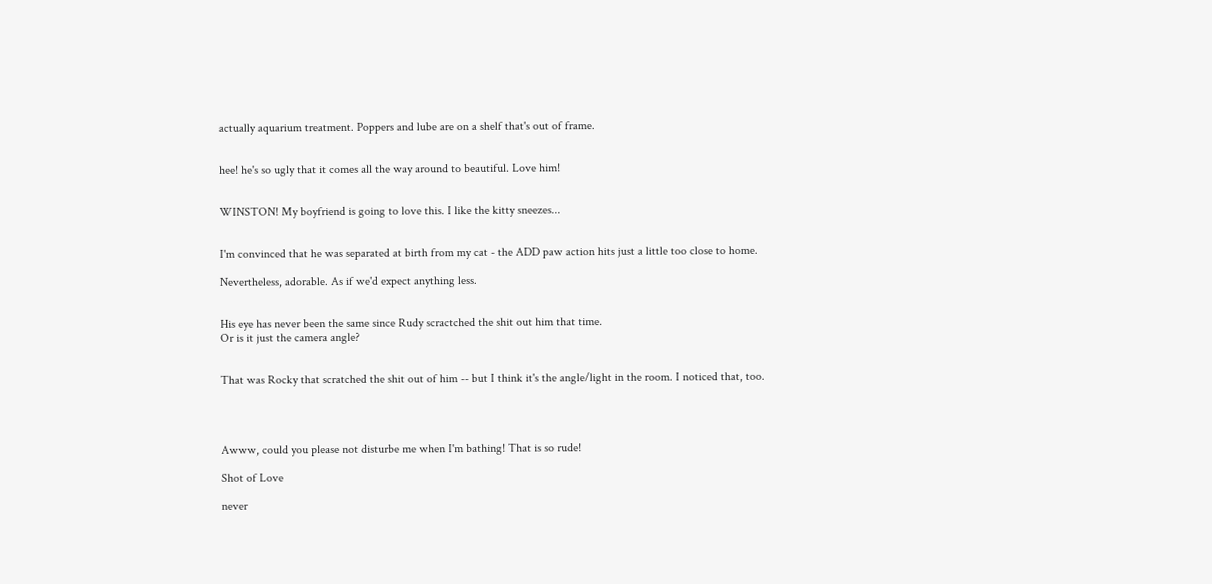actually aquarium treatment. Poppers and lube are on a shelf that's out of frame.


hee! he's so ugly that it comes all the way around to beautiful. Love him!


WINSTON! My boyfriend is going to love this. I like the kitty sneezes...


I'm convinced that he was separated at birth from my cat - the ADD paw action hits just a little too close to home.

Nevertheless, adorable. As if we'd expect anything less.


His eye has never been the same since Rudy scractched the shit out him that time.
Or is it just the camera angle?


That was Rocky that scratched the shit out of him -- but I think it's the angle/light in the room. I noticed that, too.




Awww, could you please not disturbe me when I'm bathing! That is so rude!

Shot of Love

never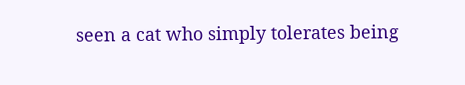seen a cat who simply tolerates being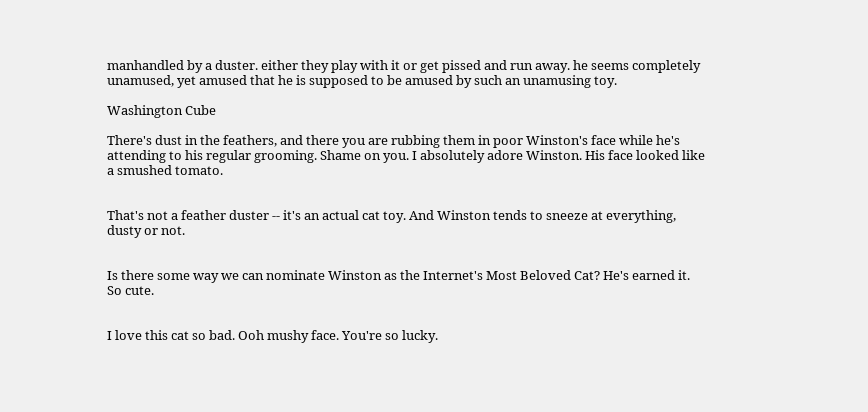manhandled by a duster. either they play with it or get pissed and run away. he seems completely unamused, yet amused that he is supposed to be amused by such an unamusing toy.

Washington Cube

There's dust in the feathers, and there you are rubbing them in poor Winston's face while he's attending to his regular grooming. Shame on you. I absolutely adore Winston. His face looked like a smushed tomato.


That's not a feather duster -- it's an actual cat toy. And Winston tends to sneeze at everything, dusty or not.


Is there some way we can nominate Winston as the Internet's Most Beloved Cat? He's earned it. So cute.


I love this cat so bad. Ooh mushy face. You're so lucky.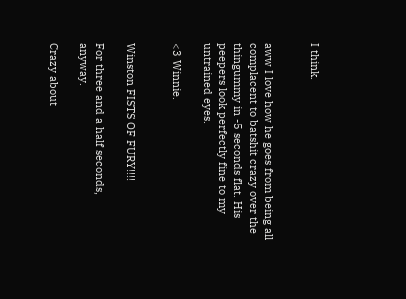I think.


aww I love how he goes from being all complacent to batshit crazy over the thingummy in -5 seconds flat. His peepers look perfectly fine to my untrained eyes.

<3 Winnie.


Winston FISTS OF FURY!!!!

For three and a half seconds, anyway.

Crazy about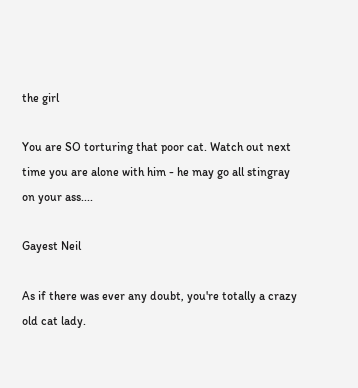the girl

You are SO torturing that poor cat. Watch out next time you are alone with him - he may go all stingray on your ass....

Gayest Neil

As if there was ever any doubt, you're totally a crazy old cat lady.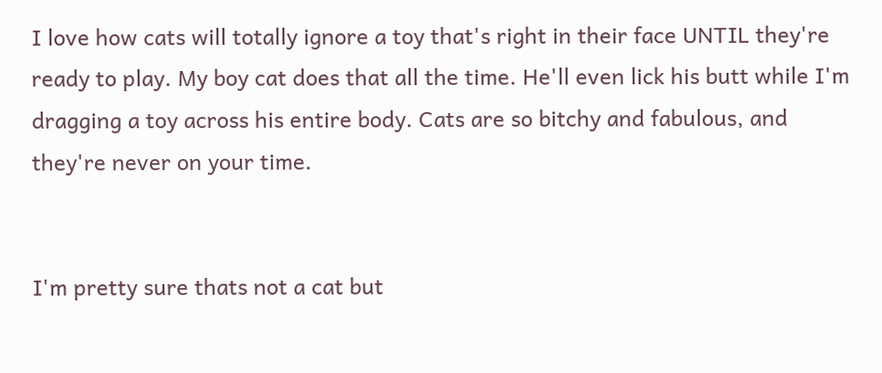I love how cats will totally ignore a toy that's right in their face UNTIL they're ready to play. My boy cat does that all the time. He'll even lick his butt while I'm dragging a toy across his entire body. Cats are so bitchy and fabulous, and they're never on your time.


I'm pretty sure thats not a cat but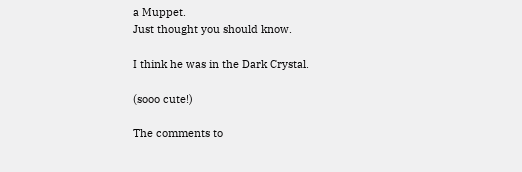a Muppet.
Just thought you should know.

I think he was in the Dark Crystal.

(sooo cute!)

The comments to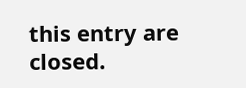this entry are closed.